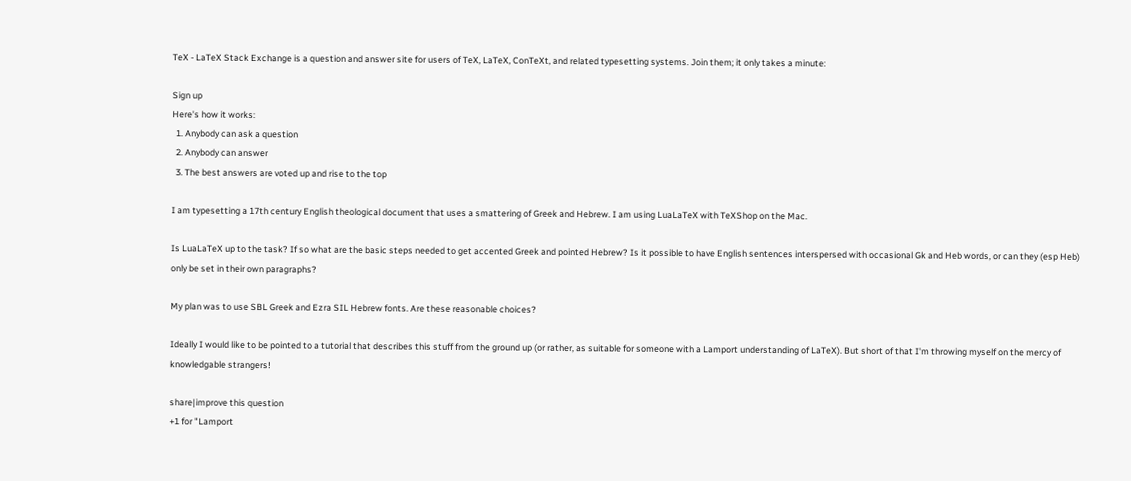TeX - LaTeX Stack Exchange is a question and answer site for users of TeX, LaTeX, ConTeXt, and related typesetting systems. Join them; it only takes a minute:

Sign up
Here's how it works:
  1. Anybody can ask a question
  2. Anybody can answer
  3. The best answers are voted up and rise to the top

I am typesetting a 17th century English theological document that uses a smattering of Greek and Hebrew. I am using LuaLaTeX with TeXShop on the Mac.

Is LuaLaTeX up to the task? If so what are the basic steps needed to get accented Greek and pointed Hebrew? Is it possible to have English sentences interspersed with occasional Gk and Heb words, or can they (esp Heb) only be set in their own paragraphs?

My plan was to use SBL Greek and Ezra SIL Hebrew fonts. Are these reasonable choices?

Ideally I would like to be pointed to a tutorial that describes this stuff from the ground up (or rather, as suitable for someone with a Lamport understanding of LaTeX). But short of that I'm throwing myself on the mercy of knowledgable strangers!

share|improve this question
+1 for "Lamport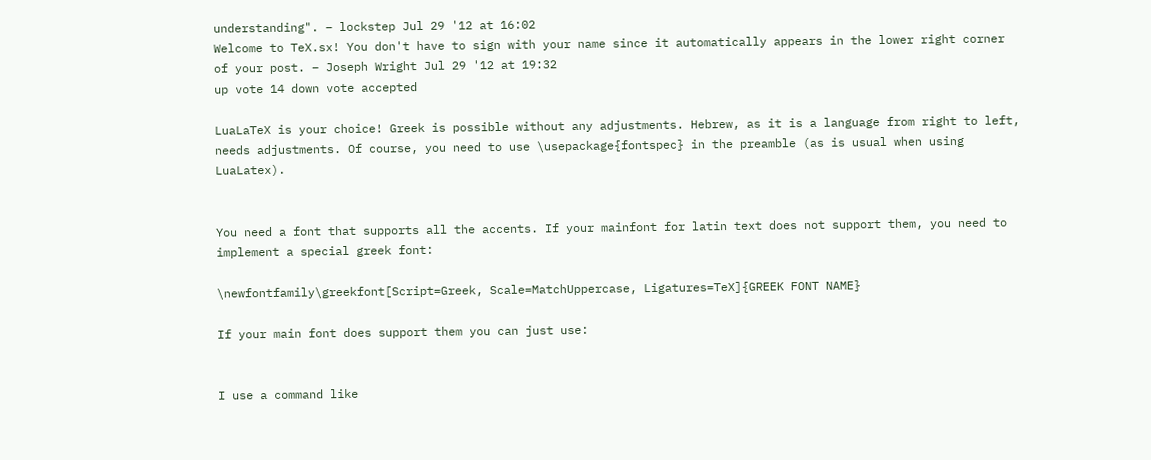understanding". – lockstep Jul 29 '12 at 16:02
Welcome to TeX.sx! You don't have to sign with your name since it automatically appears in the lower right corner of your post. – Joseph Wright Jul 29 '12 at 19:32
up vote 14 down vote accepted

LuaLaTeX is your choice! Greek is possible without any adjustments. Hebrew, as it is a language from right to left, needs adjustments. Of course, you need to use \usepackage{fontspec} in the preamble (as is usual when using LuaLatex).


You need a font that supports all the accents. If your mainfont for latin text does not support them, you need to implement a special greek font:

\newfontfamily\greekfont[Script=Greek, Scale=MatchUppercase, Ligatures=TeX]{GREEK FONT NAME}

If your main font does support them you can just use:


I use a command like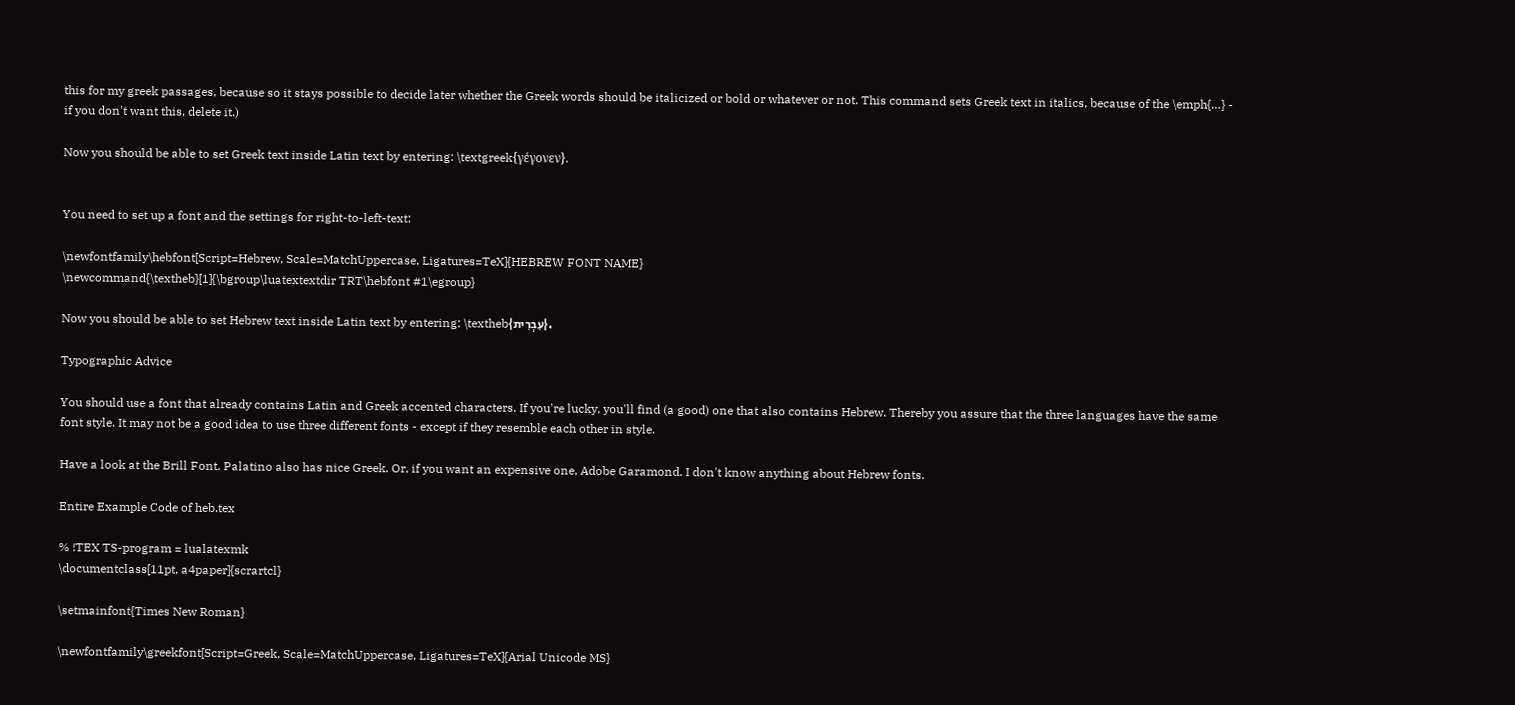this for my greek passages, because so it stays possible to decide later whether the Greek words should be italicized or bold or whatever or not. This command sets Greek text in italics, because of the \emph{…} - if you don't want this, delete it.)

Now you should be able to set Greek text inside Latin text by entering: \textgreek{γέγονεν}.


You need to set up a font and the settings for right-to-left-text:

\newfontfamily\hebfont[Script=Hebrew, Scale=MatchUppercase, Ligatures=TeX]{HEBREW FONT NAME}
\newcommand{\textheb}[1]{\bgroup\luatextextdir TRT\hebfont #1\egroup}

Now you should be able to set Hebrew text inside Latin text by entering: \textheb{עִבְרִית}.

Typographic Advice

You should use a font that already contains Latin and Greek accented characters. If you're lucky, you'll find (a good) one that also contains Hebrew. Thereby you assure that the three languages have the same font style. It may not be a good idea to use three different fonts - except if they resemble each other in style.

Have a look at the Brill Font. Palatino also has nice Greek. Or, if you want an expensive one, Adobe Garamond. I don't know anything about Hebrew fonts.

Entire Example Code of heb.tex

% !TEX TS-program = lualatexmk
\documentclass[11pt, a4paper]{scrartcl}

\setmainfont{Times New Roman}

\newfontfamily\greekfont[Script=Greek, Scale=MatchUppercase, Ligatures=TeX]{Arial Unicode MS}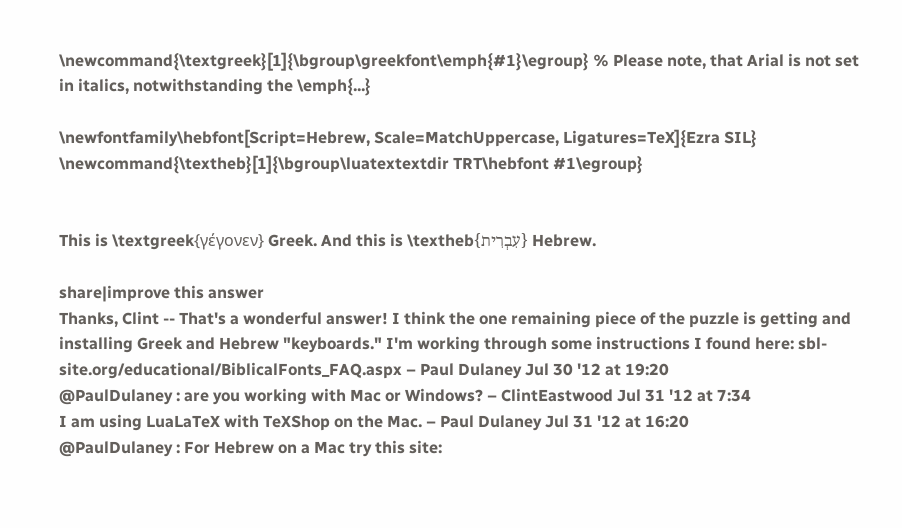\newcommand{\textgreek}[1]{\bgroup\greekfont\emph{#1}\egroup} % Please note, that Arial is not set in italics, notwithstanding the \emph{...}

\newfontfamily\hebfont[Script=Hebrew, Scale=MatchUppercase, Ligatures=TeX]{Ezra SIL}
\newcommand{\textheb}[1]{\bgroup\luatextextdir TRT\hebfont #1\egroup}


This is \textgreek{γέγονεν} Greek. And this is \textheb{עִבְרִית} Hebrew.

share|improve this answer
Thanks, Clint -- That's a wonderful answer! I think the one remaining piece of the puzzle is getting and installing Greek and Hebrew "keyboards." I'm working through some instructions I found here: sbl-site.org/educational/BiblicalFonts_FAQ.aspx – Paul Dulaney Jul 30 '12 at 19:20
@PaulDulaney : are you working with Mac or Windows? – ClintEastwood Jul 31 '12 at 7:34
I am using LuaLaTeX with TeXShop on the Mac. – Paul Dulaney Jul 31 '12 at 16:20
@PaulDulaney : For Hebrew on a Mac try this site: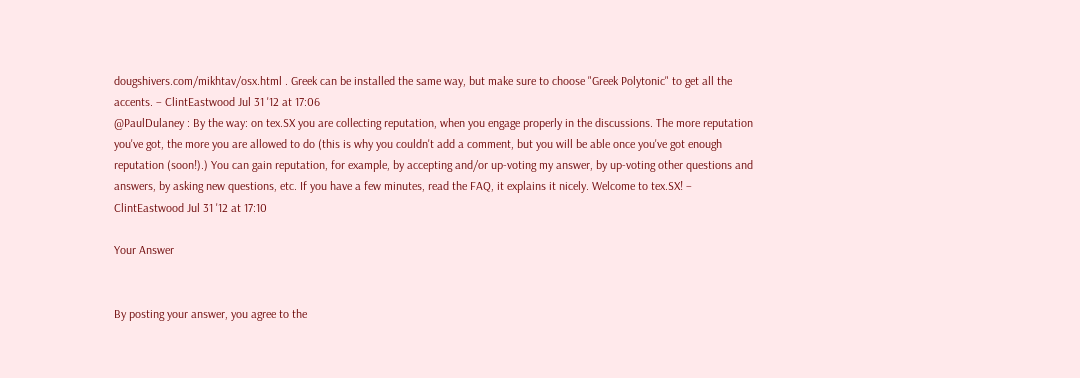dougshivers.com/mikhtav/osx.html . Greek can be installed the same way, but make sure to choose "Greek Polytonic" to get all the accents. – ClintEastwood Jul 31 '12 at 17:06
@PaulDulaney : By the way: on tex.SX you are collecting reputation, when you engage properly in the discussions. The more reputation you've got, the more you are allowed to do (this is why you couldn't add a comment, but you will be able once you've got enough reputation (soon!).) You can gain reputation, for example, by accepting and/or up-voting my answer, by up-voting other questions and answers, by asking new questions, etc. If you have a few minutes, read the FAQ, it explains it nicely. Welcome to tex.SX! – ClintEastwood Jul 31 '12 at 17:10

Your Answer


By posting your answer, you agree to the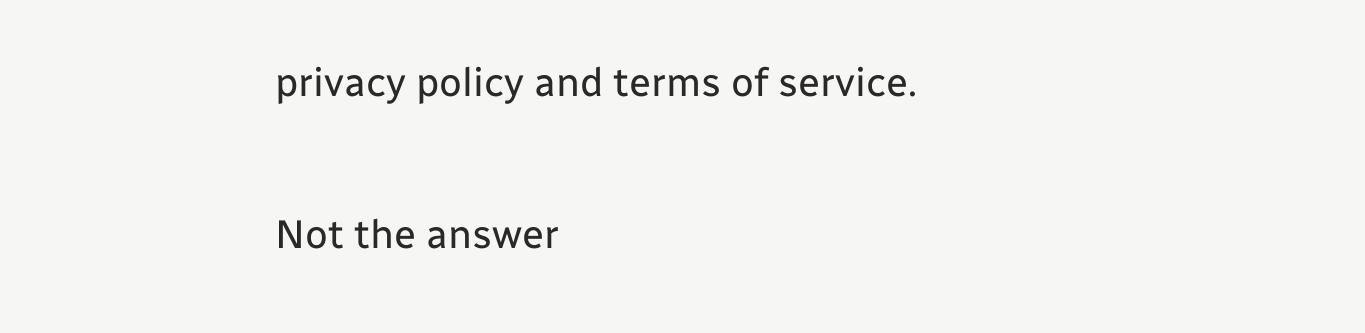privacy policy and terms of service.

Not the answer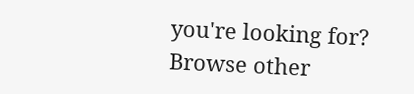you're looking for? Browse other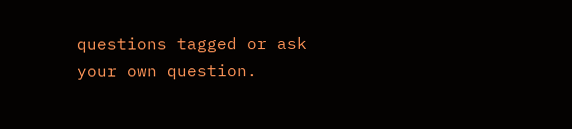questions tagged or ask your own question.